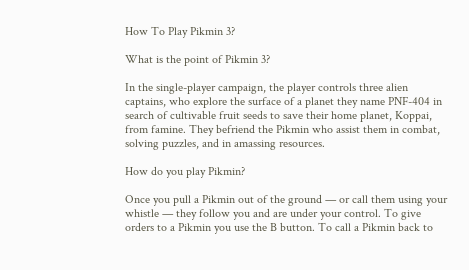How To Play Pikmin 3?

What is the point of Pikmin 3?

In the single-player campaign, the player controls three alien captains, who explore the surface of a planet they name PNF-404 in search of cultivable fruit seeds to save their home planet, Koppai, from famine. They befriend the Pikmin who assist them in combat, solving puzzles, and in amassing resources.

How do you play Pikmin?

Once you pull a Pikmin out of the ground — or call them using your whistle — they follow you and are under your control. To give orders to a Pikmin you use the B button. To call a Pikmin back to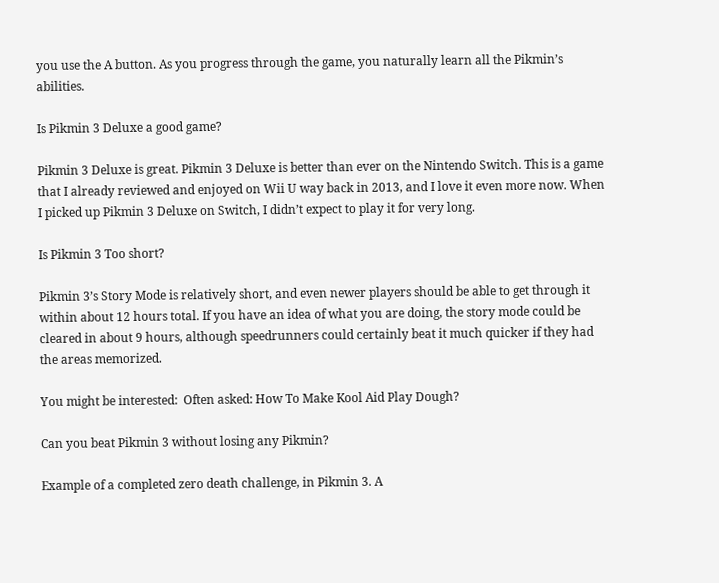you use the A button. As you progress through the game, you naturally learn all the Pikmin’s abilities.

Is Pikmin 3 Deluxe a good game?

Pikmin 3 Deluxe is great. Pikmin 3 Deluxe is better than ever on the Nintendo Switch. This is a game that I already reviewed and enjoyed on Wii U way back in 2013, and I love it even more now. When I picked up Pikmin 3 Deluxe on Switch, I didn’t expect to play it for very long.

Is Pikmin 3 Too short?

Pikmin 3’s Story Mode is relatively short, and even newer players should be able to get through it within about 12 hours total. If you have an idea of what you are doing, the story mode could be cleared in about 9 hours, although speedrunners could certainly beat it much quicker if they had the areas memorized.

You might be interested:  Often asked: How To Make Kool Aid Play Dough?

Can you beat Pikmin 3 without losing any Pikmin?

Example of a completed zero death challenge, in Pikmin 3. A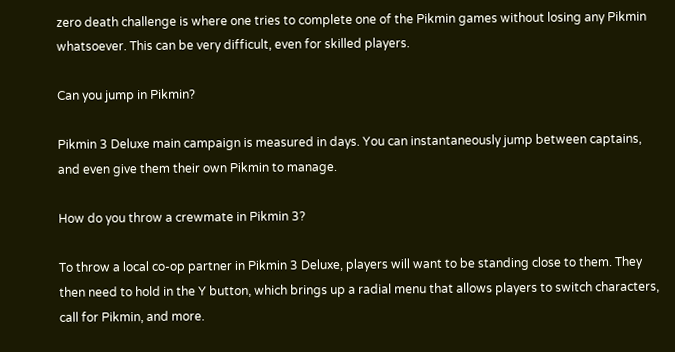zero death challenge is where one tries to complete one of the Pikmin games without losing any Pikmin whatsoever. This can be very difficult, even for skilled players.

Can you jump in Pikmin?

Pikmin 3 Deluxe main campaign is measured in days. You can instantaneously jump between captains, and even give them their own Pikmin to manage.

How do you throw a crewmate in Pikmin 3?

To throw a local co-op partner in Pikmin 3 Deluxe, players will want to be standing close to them. They then need to hold in the Y button, which brings up a radial menu that allows players to switch characters, call for Pikmin, and more.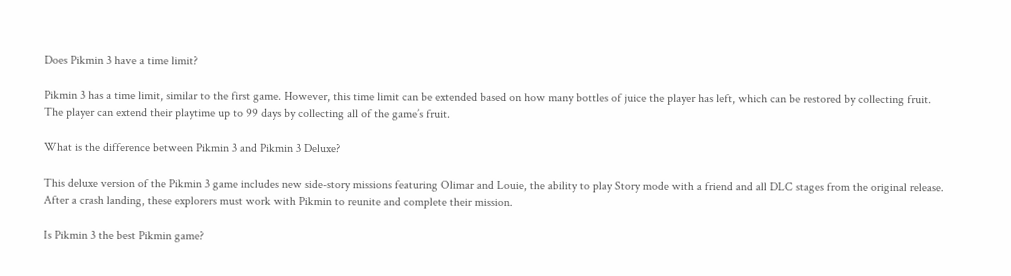Does Pikmin 3 have a time limit?

Pikmin 3 has a time limit, similar to the first game. However, this time limit can be extended based on how many bottles of juice the player has left, which can be restored by collecting fruit. The player can extend their playtime up to 99 days by collecting all of the game’s fruit.

What is the difference between Pikmin 3 and Pikmin 3 Deluxe?

This deluxe version of the Pikmin 3 game includes new side-story missions featuring Olimar and Louie, the ability to play Story mode with a friend and all DLC stages from the original release. After a crash landing, these explorers must work with Pikmin to reunite and complete their mission.

Is Pikmin 3 the best Pikmin game?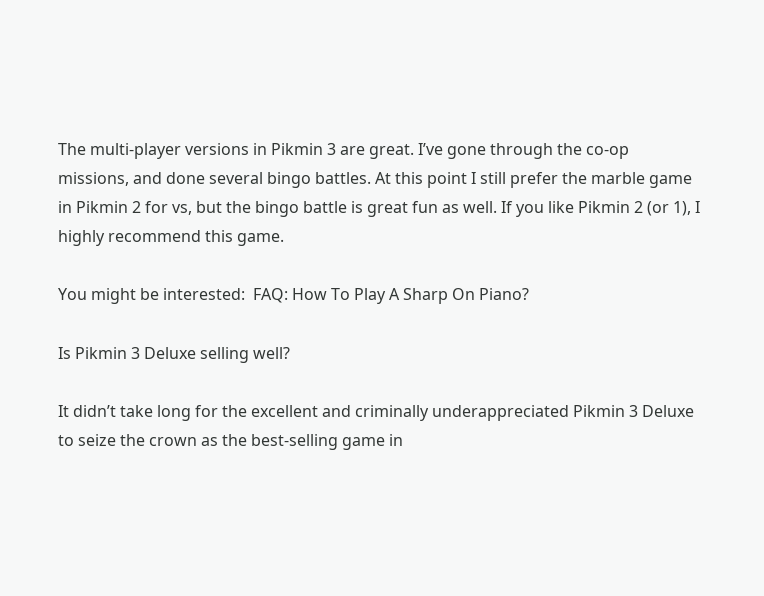The multi-player versions in Pikmin 3 are great. I’ve gone through the co-op missions, and done several bingo battles. At this point I still prefer the marble game in Pikmin 2 for vs, but the bingo battle is great fun as well. If you like Pikmin 2 (or 1), I highly recommend this game.

You might be interested:  FAQ: How To Play A Sharp On Piano?

Is Pikmin 3 Deluxe selling well?

It didn’t take long for the excellent and criminally underappreciated Pikmin 3 Deluxe to seize the crown as the best-selling game in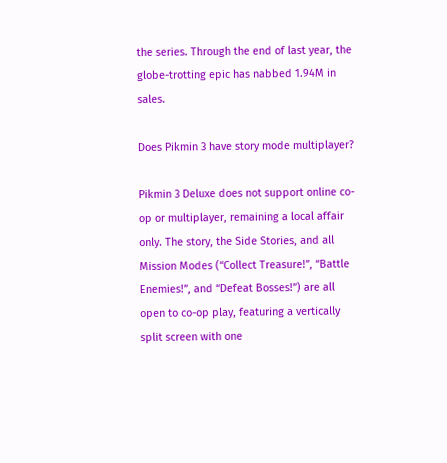the series. Through the end of last year, the globe-trotting epic has nabbed 1.94M in sales.

Does Pikmin 3 have story mode multiplayer?

Pikmin 3 Deluxe does not support online co-op or multiplayer, remaining a local affair only. The story, the Side Stories, and all Mission Modes (“Collect Treasure!”, “Battle Enemies!”, and “Defeat Bosses!”) are all open to co-op play, featuring a vertically split screen with one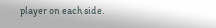player on each side.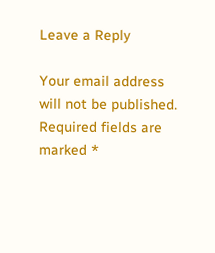Leave a Reply

Your email address will not be published. Required fields are marked *